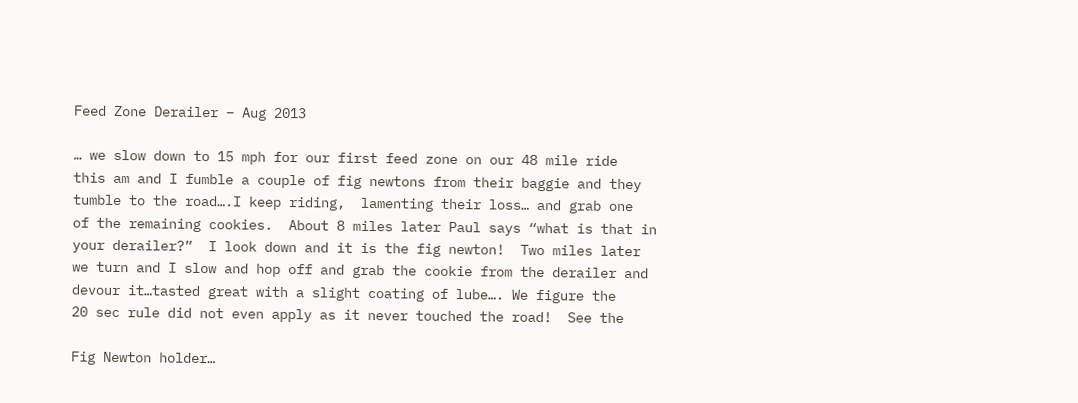Feed Zone Derailer – Aug 2013

… we slow down to 15 mph for our first feed zone on our 48 mile ride
this am and I fumble a couple of fig newtons from their baggie and they
tumble to the road….I keep riding,  lamenting their loss… and grab one
of the remaining cookies.  About 8 miles later Paul says “what is that in
your derailer?”  I look down and it is the fig newton!  Two miles later
we turn and I slow and hop off and grab the cookie from the derailer and
devour it…tasted great with a slight coating of lube…. We figure the
20 sec rule did not even apply as it never touched the road!  See the

Fig Newton holder…